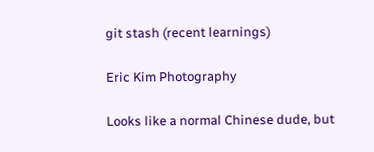git stash (recent learnings)

Eric Kim Photography

Looks like a normal Chinese dude, but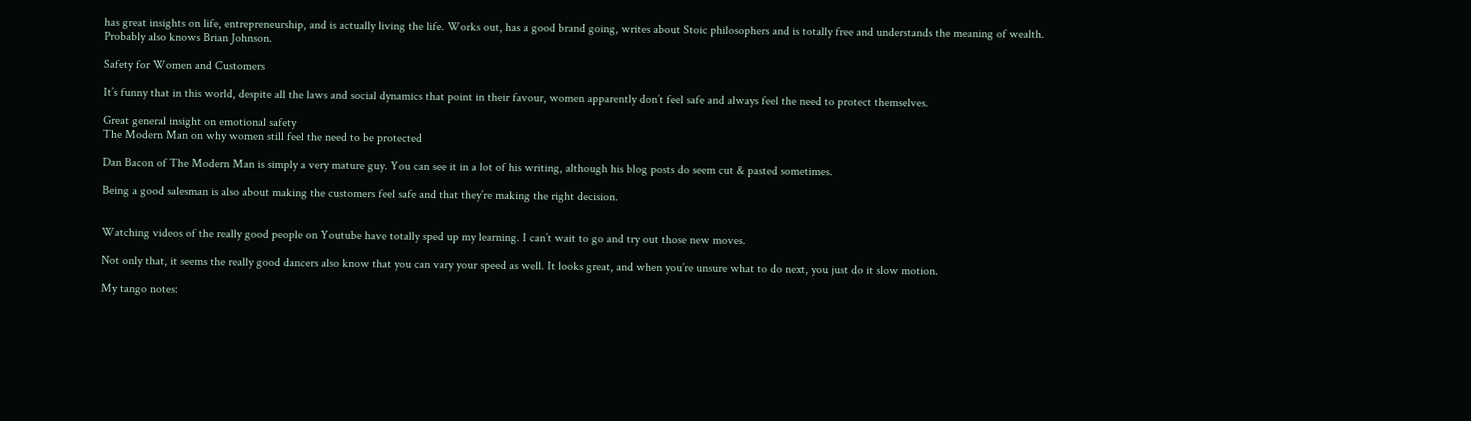has great insights on life, entrepreneurship, and is actually living the life. Works out, has a good brand going, writes about Stoic philosophers and is totally free and understands the meaning of wealth. Probably also knows Brian Johnson.

Safety for Women and Customers

It’s funny that in this world, despite all the laws and social dynamics that point in their favour, women apparently don’t feel safe and always feel the need to protect themselves.

Great general insight on emotional safety
The Modern Man on why women still feel the need to be protected

Dan Bacon of The Modern Man is simply a very mature guy. You can see it in a lot of his writing, although his blog posts do seem cut & pasted sometimes.

Being a good salesman is also about making the customers feel safe and that they’re making the right decision.


Watching videos of the really good people on Youtube have totally sped up my learning. I can’t wait to go and try out those new moves.

Not only that, it seems the really good dancers also know that you can vary your speed as well. It looks great, and when you’re unsure what to do next, you just do it slow motion.

My tango notes: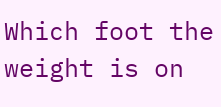Which foot the weight is on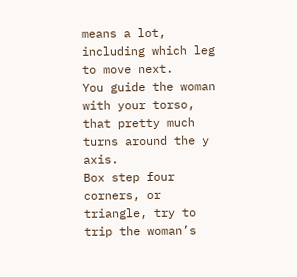means a lot, including which leg to move next.
You guide the woman with your torso, that pretty much turns around the y axis.
Box step four corners, or triangle, try to trip the woman’s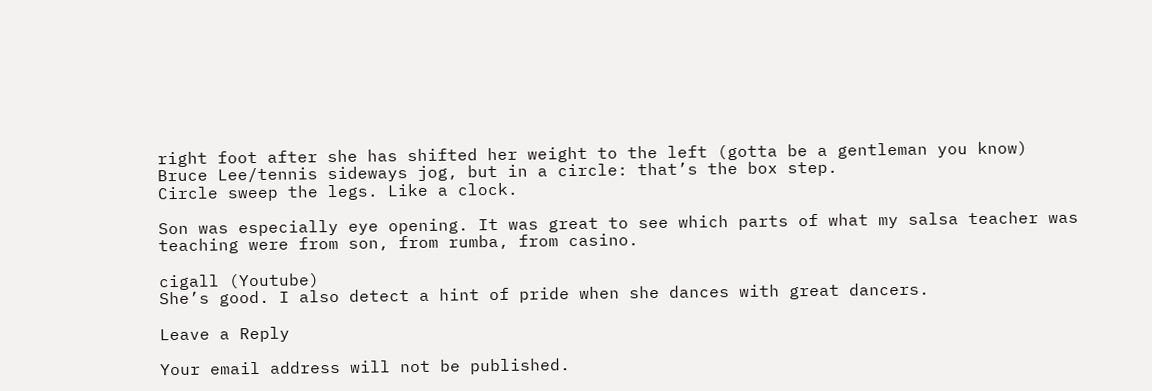right foot after she has shifted her weight to the left (gotta be a gentleman you know)
Bruce Lee/tennis sideways jog, but in a circle: that’s the box step.
Circle sweep the legs. Like a clock.

Son was especially eye opening. It was great to see which parts of what my salsa teacher was teaching were from son, from rumba, from casino.

cigall (Youtube)
She’s good. I also detect a hint of pride when she dances with great dancers.

Leave a Reply

Your email address will not be published.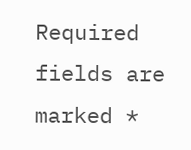Required fields are marked *